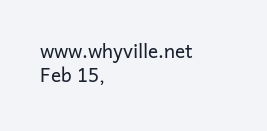www.whyville.net Feb 15,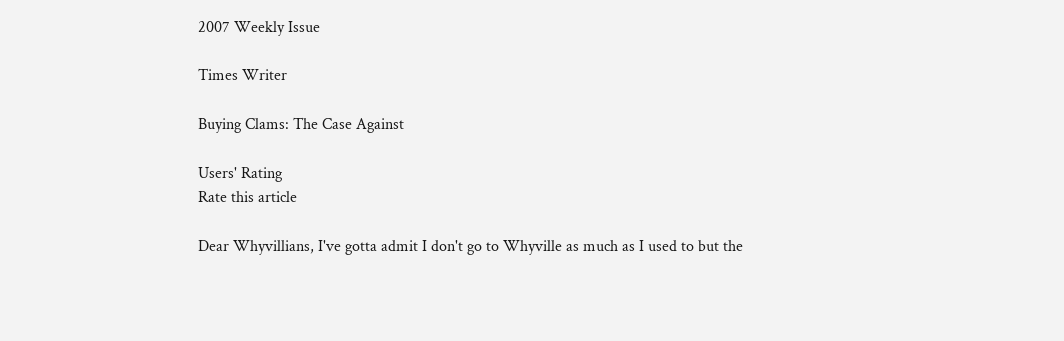2007 Weekly Issue

Times Writer

Buying Clams: The Case Against

Users' Rating
Rate this article

Dear Whyvillians, I've gotta admit I don't go to Whyville as much as I used to but the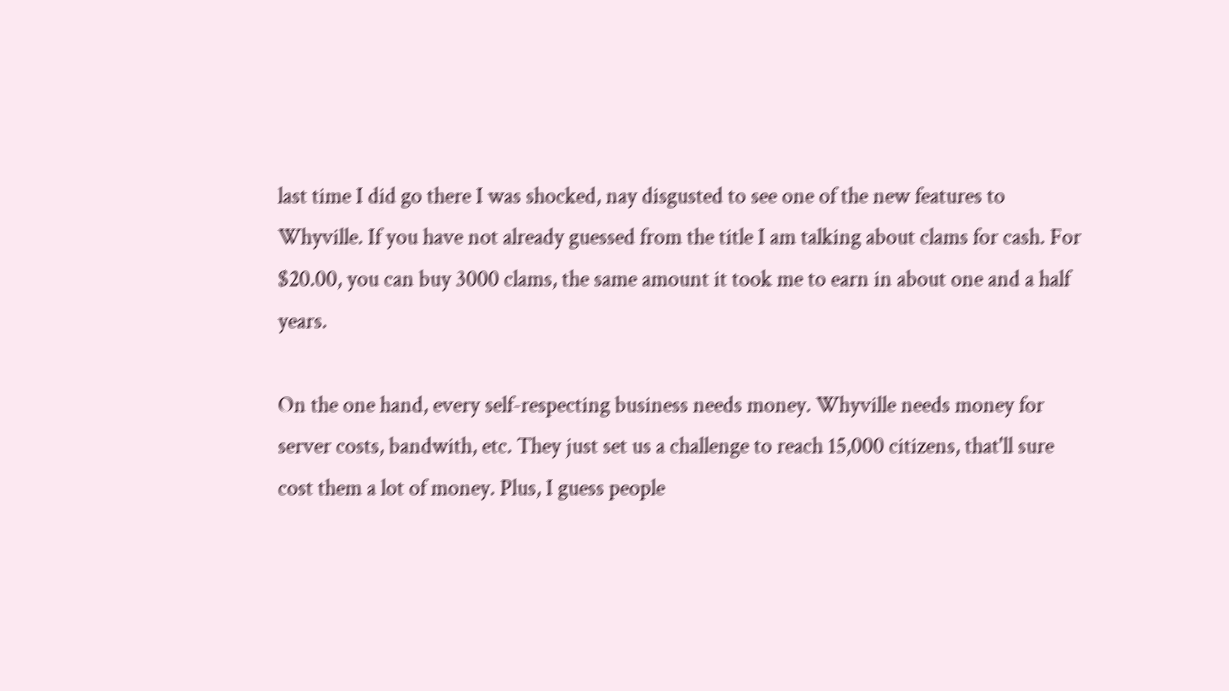last time I did go there I was shocked, nay disgusted to see one of the new features to Whyville. If you have not already guessed from the title I am talking about clams for cash. For $20.00, you can buy 3000 clams, the same amount it took me to earn in about one and a half years.

On the one hand, every self-respecting business needs money. Whyville needs money for server costs, bandwith, etc. They just set us a challenge to reach 15,000 citizens, that'll sure cost them a lot of money. Plus, I guess people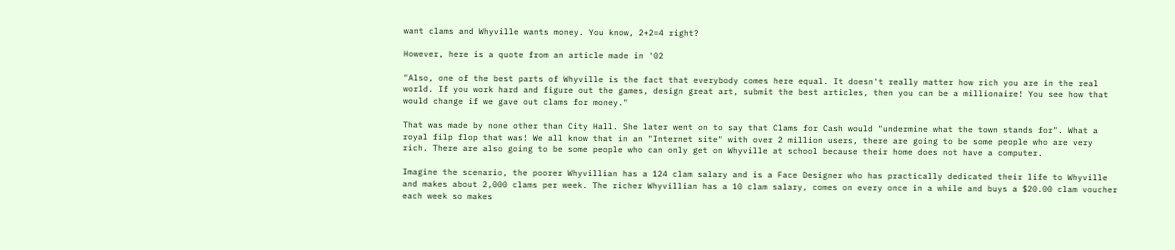want clams and Whyville wants money. You know, 2+2=4 right?

However, here is a quote from an article made in '02

"Also, one of the best parts of Whyville is the fact that everybody comes here equal. It doesn't really matter how rich you are in the real world. If you work hard and figure out the games, design great art, submit the best articles, then you can be a millionaire! You see how that would change if we gave out clams for money."

That was made by none other than City Hall. She later went on to say that Clams for Cash would "undermine what the town stands for". What a royal filp flop that was! We all know that in an "Internet site" with over 2 million users, there are going to be some people who are very rich. There are also going to be some people who can only get on Whyville at school because their home does not have a computer.

Imagine the scenario, the poorer Whyvillian has a 124 clam salary and is a Face Designer who has practically dedicated their life to Whyville and makes about 2,000 clams per week. The richer Whyvillian has a 10 clam salary, comes on every once in a while and buys a $20.00 clam voucher each week so makes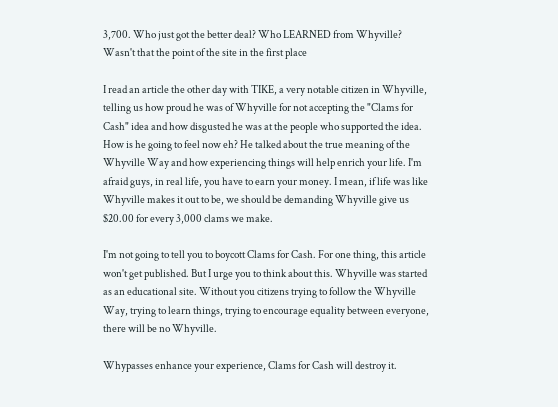3,700. Who just got the better deal? Who LEARNED from Whyville? Wasn't that the point of the site in the first place

I read an article the other day with TIKE, a very notable citizen in Whyville, telling us how proud he was of Whyville for not accepting the "Clams for Cash" idea and how disgusted he was at the people who supported the idea. How is he going to feel now eh? He talked about the true meaning of the Whyville Way and how experiencing things will help enrich your life. I'm afraid guys, in real life, you have to earn your money. I mean, if life was like Whyville makes it out to be, we should be demanding Whyville give us $20.00 for every 3,000 clams we make.

I'm not going to tell you to boycott Clams for Cash. For one thing, this article won't get published. But I urge you to think about this. Whyville was started as an educational site. Without you citizens trying to follow the Whyville Way, trying to learn things, trying to encourage equality between everyone, there will be no Whyville.

Whypasses enhance your experience, Clams for Cash will destroy it.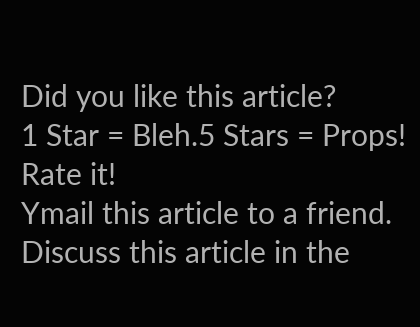Did you like this article?
1 Star = Bleh.5 Stars = Props!
Rate it!
Ymail this article to a friend.
Discuss this article in the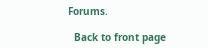Forums.

  Back to front page